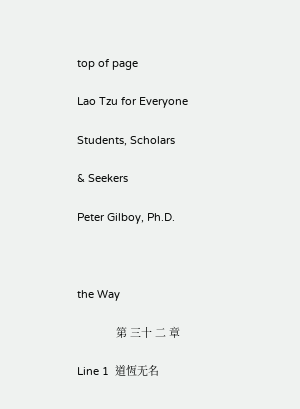top of page

Lao Tzu for Everyone

Students, Scholars

& Seekers

Peter Gilboy, Ph.D.



the Way

             第 三十 二 章

Line 1  道恆无名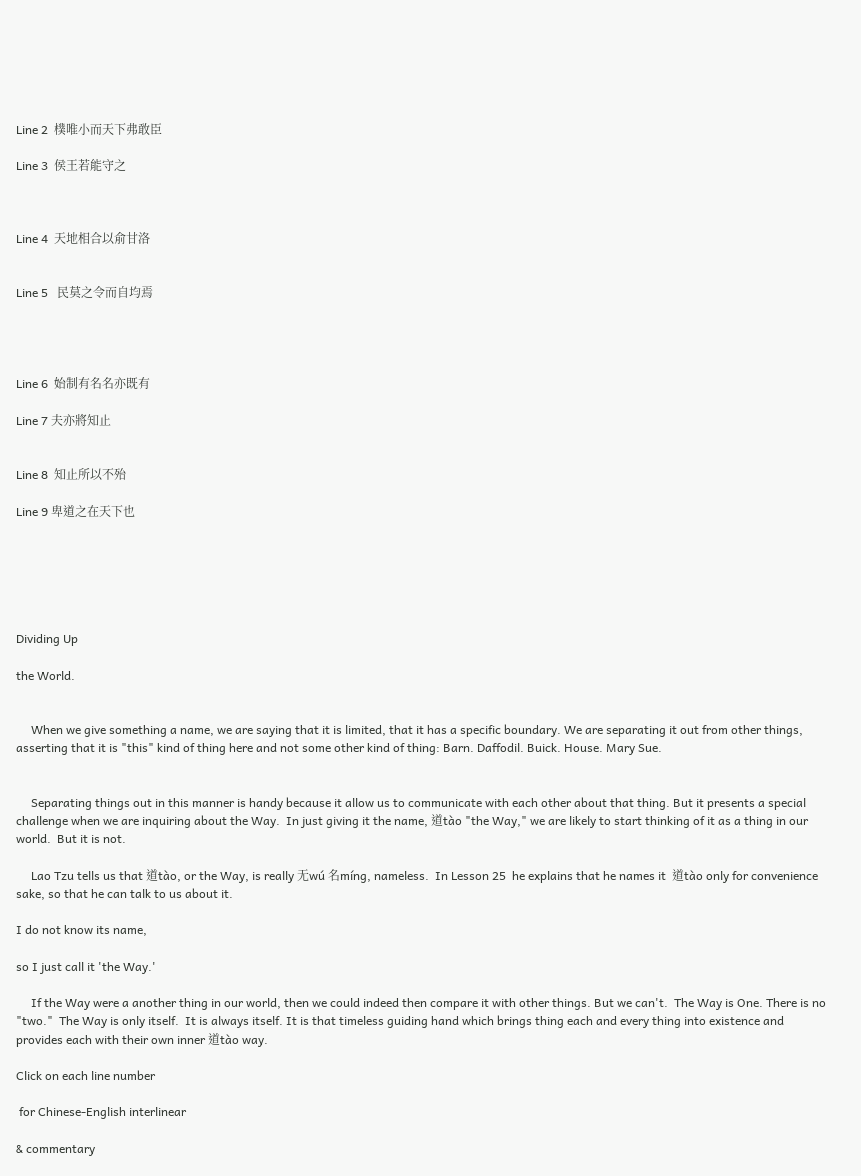Line 2  樸唯小而天下弗敢臣

Line 3  侯王若能守之



Line 4  天地相合以俞甘洛


Line 5   民莫之令而自均焉




Line 6  始制有名名亦既有

Line 7 夫亦將知止


Line 8  知止所以不殆

Line 9 卑道之在天下也






Dividing Up

the World.


     When we give something a name, we are saying that it is limited, that it has a specific boundary. We are separating it out from other things, asserting that it is "this" kind of thing here and not some other kind of thing: Barn. Daffodil. Buick. House. Mary Sue.


     Separating things out in this manner is handy because it allow us to communicate with each other about that thing. But it presents a special challenge when we are inquiring about the Way.  In just giving it the name, 道tào "the Way," we are likely to start thinking of it as a thing in our world.  But it is not.

     Lao Tzu tells us that 道tào, or the Way, is really 无wú 名míng, nameless.  In Lesson 25  he explains that he names it  道tào only for convenience sake, so that he can talk to us about it.

I do not know its name,

so I just call it 'the Way.'

     If the Way were a another thing in our world, then we could indeed then compare it with other things. But we can't.  The Way is One. There is no "two."  The Way is only itself.  It is always itself. It is that timeless guiding hand which brings thing each and every thing into existence and provides each with their own inner 道tào way.

Click on each line number

 for Chinese-English interlinear

& commentary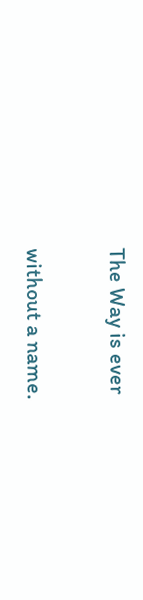The Way is ever

without a name.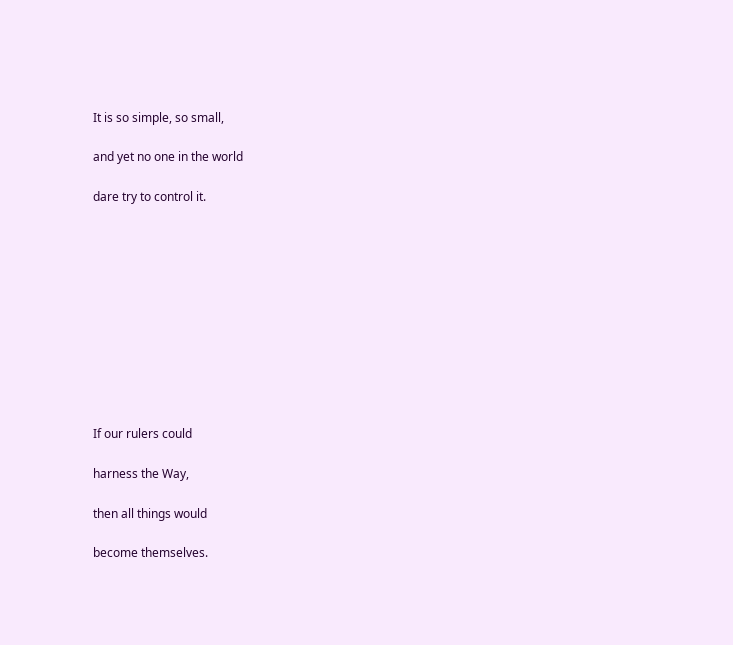It is so simple, so small,

and yet no one in the world

dare try to control it.











If our rulers could

harness the Way,

then all things would

become themselves.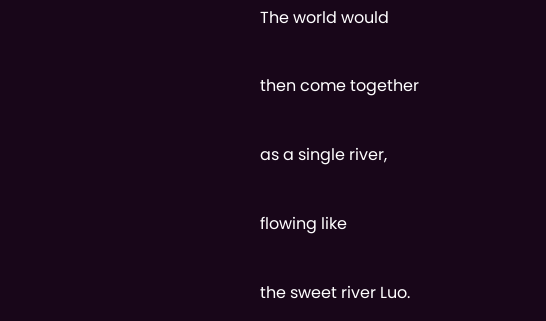The world would

then come together

as a single river,

flowing like

the sweet river Luo.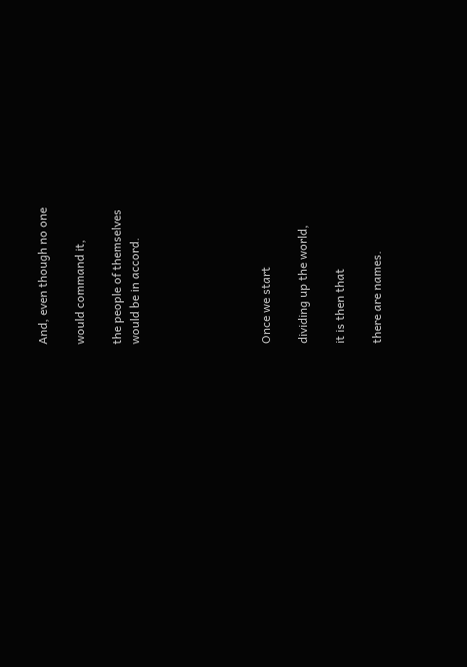And, even though no one

would command it,

the people of themselves
would be in accord.






Once we start

dividing up the world,

it is then that

there are names.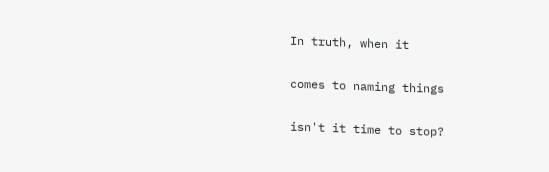In truth, when it

comes to naming things

isn't it time to stop?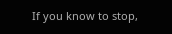If you know to stop,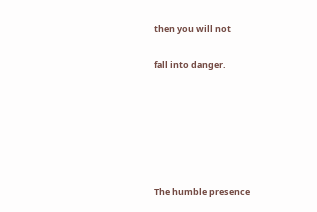then you will not

fall into danger.






The humble presence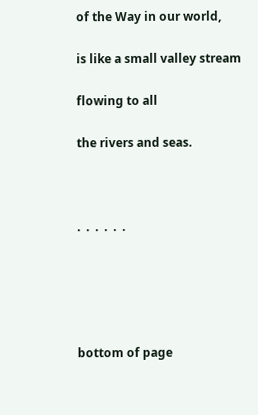of the Way in our world,

is like a small valley stream

flowing to all

the rivers and seas.



.  .  .  .  .  .





bottom of page